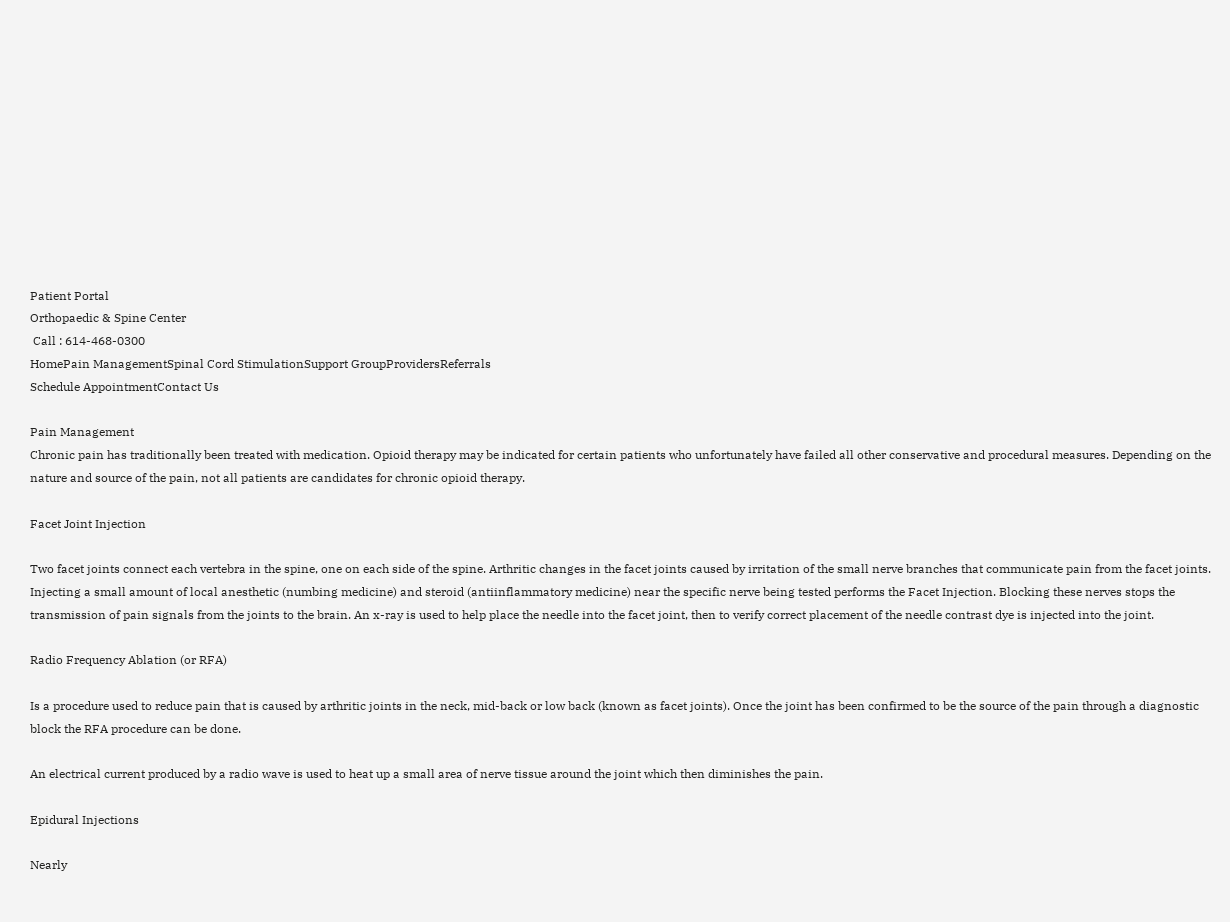Patient Portal
Orthopaedic & Spine Center
 Call : 614-468-0300
HomePain ManagementSpinal Cord StimulationSupport GroupProvidersReferrals
Schedule AppointmentContact Us

Pain Management
Chronic pain has traditionally been treated with medication. Opioid therapy may be indicated for certain patients who unfortunately have failed all other conservative and procedural measures. Depending on the nature and source of the pain, not all patients are candidates for chronic opioid therapy.

Facet Joint Injection

Two facet joints connect each vertebra in the spine, one on each side of the spine. Arthritic changes in the facet joints caused by irritation of the small nerve branches that communicate pain from the facet joints. Injecting a small amount of local anesthetic (numbing medicine) and steroid (antiinflammatory medicine) near the specific nerve being tested performs the Facet Injection. Blocking these nerves stops the transmission of pain signals from the joints to the brain. An x-ray is used to help place the needle into the facet joint, then to verify correct placement of the needle contrast dye is injected into the joint.

Radio Frequency Ablation (or RFA)

Is a procedure used to reduce pain that is caused by arthritic joints in the neck, mid-back or low back (known as facet joints). Once the joint has been confirmed to be the source of the pain through a diagnostic block the RFA procedure can be done.

An electrical current produced by a radio wave is used to heat up a small area of nerve tissue around the joint which then diminishes the pain.

Epidural Injections

Nearly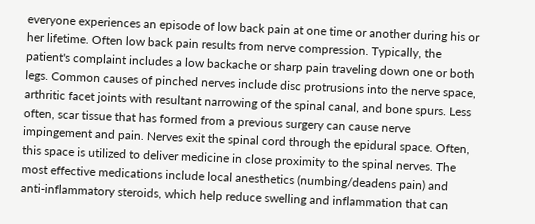everyone experiences an episode of low back pain at one time or another during his or her lifetime. Often low back pain results from nerve compression. Typically, the patient's complaint includes a low backache or sharp pain traveling down one or both legs. Common causes of pinched nerves include disc protrusions into the nerve space, arthritic facet joints with resultant narrowing of the spinal canal, and bone spurs. Less often, scar tissue that has formed from a previous surgery can cause nerve impingement and pain. Nerves exit the spinal cord through the epidural space. Often, this space is utilized to deliver medicine in close proximity to the spinal nerves. The most effective medications include local anesthetics (numbing/deadens pain) and anti-inflammatory steroids, which help reduce swelling and inflammation that can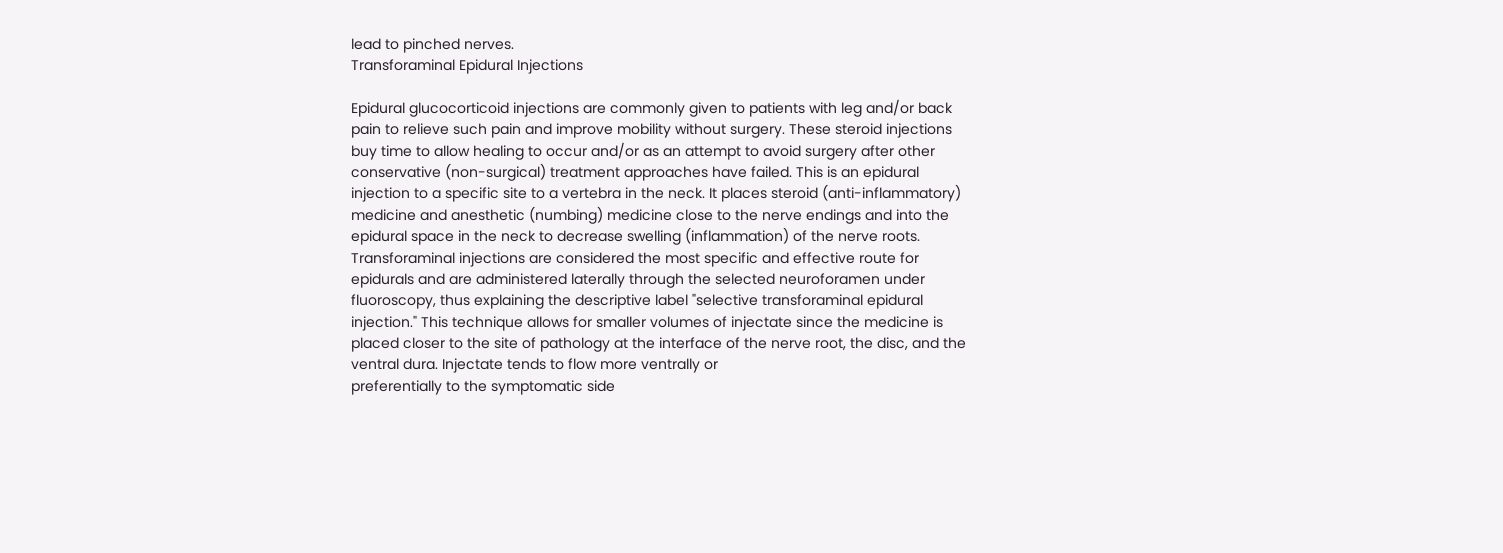lead to pinched nerves.
Transforaminal Epidural Injections

Epidural glucocorticoid injections are commonly given to patients with leg and/or back pain to relieve such pain and improve mobility without surgery. These steroid injections buy time to allow healing to occur and/or as an attempt to avoid surgery after other conservative (non-surgical) treatment approaches have failed. This is an epidural injection to a specific site to a vertebra in the neck. It places steroid (anti-inflammatory) medicine and anesthetic (numbing) medicine close to the nerve endings and into the epidural space in the neck to decrease swelling (inflammation) of the nerve roots. Transforaminal injections are considered the most specific and effective route for epidurals and are administered laterally through the selected neuroforamen under fluoroscopy, thus explaining the descriptive label "selective transforaminal epidural injection." This technique allows for smaller volumes of injectate since the medicine is placed closer to the site of pathology at the interface of the nerve root, the disc, and the ventral dura. Injectate tends to flow more ventrally or
preferentially to the symptomatic side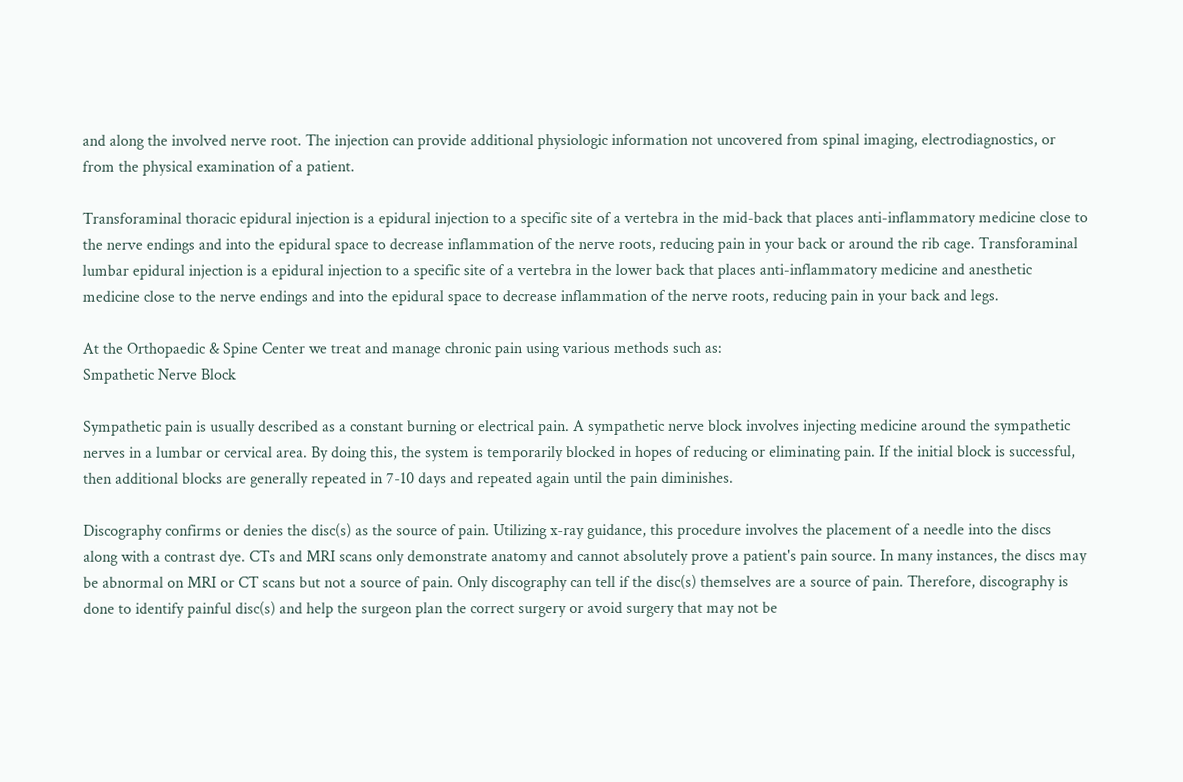and along the involved nerve root. The injection can provide additional physiologic information not uncovered from spinal imaging, electrodiagnostics, or from the physical examination of a patient.

Transforaminal thoracic epidural injection is a epidural injection to a specific site of a vertebra in the mid-back that places anti-inflammatory medicine close to the nerve endings and into the epidural space to decrease inflammation of the nerve roots, reducing pain in your back or around the rib cage. Transforaminal lumbar epidural injection is a epidural injection to a specific site of a vertebra in the lower back that places anti-inflammatory medicine and anesthetic medicine close to the nerve endings and into the epidural space to decrease inflammation of the nerve roots, reducing pain in your back and legs.

At the Orthopaedic & Spine Center we treat and manage chronic pain using various methods such as:
Smpathetic Nerve Block

Sympathetic pain is usually described as a constant burning or electrical pain. A sympathetic nerve block involves injecting medicine around the sympathetic nerves in a lumbar or cervical area. By doing this, the system is temporarily blocked in hopes of reducing or eliminating pain. If the initial block is successful, then additional blocks are generally repeated in 7-10 days and repeated again until the pain diminishes.

Discography confirms or denies the disc(s) as the source of pain. Utilizing x-ray guidance, this procedure involves the placement of a needle into the discs along with a contrast dye. CTs and MRI scans only demonstrate anatomy and cannot absolutely prove a patient's pain source. In many instances, the discs may be abnormal on MRI or CT scans but not a source of pain. Only discography can tell if the disc(s) themselves are a source of pain. Therefore, discography is done to identify painful disc(s) and help the surgeon plan the correct surgery or avoid surgery that may not be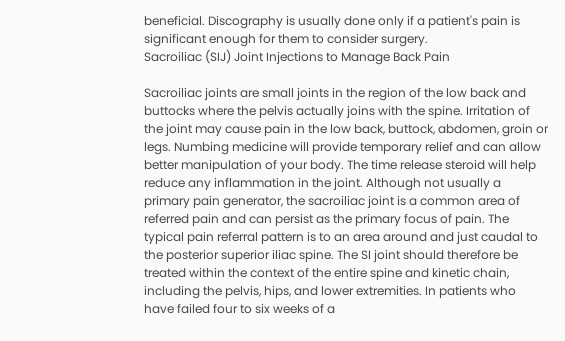beneficial. Discography is usually done only if a patient's pain is significant enough for them to consider surgery.
Sacroiliac (SIJ) Joint Injections to Manage Back Pain

Sacroiliac joints are small joints in the region of the low back and buttocks where the pelvis actually joins with the spine. Irritation of the joint may cause pain in the low back, buttock, abdomen, groin or legs. Numbing medicine will provide temporary relief and can allow better manipulation of your body. The time release steroid will help reduce any inflammation in the joint. Although not usually a primary pain generator, the sacroiliac joint is a common area of referred pain and can persist as the primary focus of pain. The typical pain referral pattern is to an area around and just caudal to the posterior superior iliac spine. The SI joint should therefore be treated within the context of the entire spine and kinetic chain, including the pelvis, hips, and lower extremities. In patients who have failed four to six weeks of a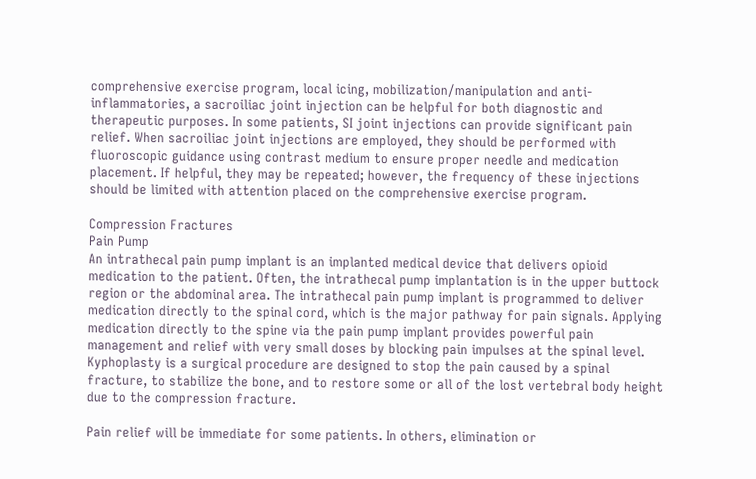comprehensive exercise program, local icing, mobilization/manipulation and anti-inflammatories, a sacroiliac joint injection can be helpful for both diagnostic and therapeutic purposes. In some patients, SI joint injections can provide significant pain relief. When sacroiliac joint injections are employed, they should be performed with fluoroscopic guidance using contrast medium to ensure proper needle and medication placement. If helpful, they may be repeated; however, the frequency of these injections should be limited with attention placed on the comprehensive exercise program.

Compression Fractures
Pain Pump
An intrathecal pain pump implant is an implanted medical device that delivers opioid medication to the patient. Often, the intrathecal pump implantation is in the upper buttock region or the abdominal area. The intrathecal pain pump implant is programmed to deliver medication directly to the spinal cord, which is the major pathway for pain signals. Applying medication directly to the spine via the pain pump implant provides powerful pain management and relief with very small doses by blocking pain impulses at the spinal level.
Kyphoplasty is a surgical procedure are designed to stop the pain caused by a spinal fracture, to stabilize the bone, and to restore some or all of the lost vertebral body height due to the compression fracture.

Pain relief will be immediate for some patients. In others, elimination or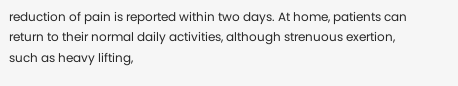reduction of pain is reported within two days. At home, patients can return to their normal daily activities, although strenuous exertion, such as heavy lifting,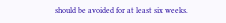should be avoided for at least six weeks.